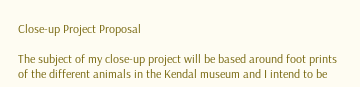Close-up Project Proposal

The subject of my close-up project will be based around foot prints of the different animals in the Kendal museum and I intend to be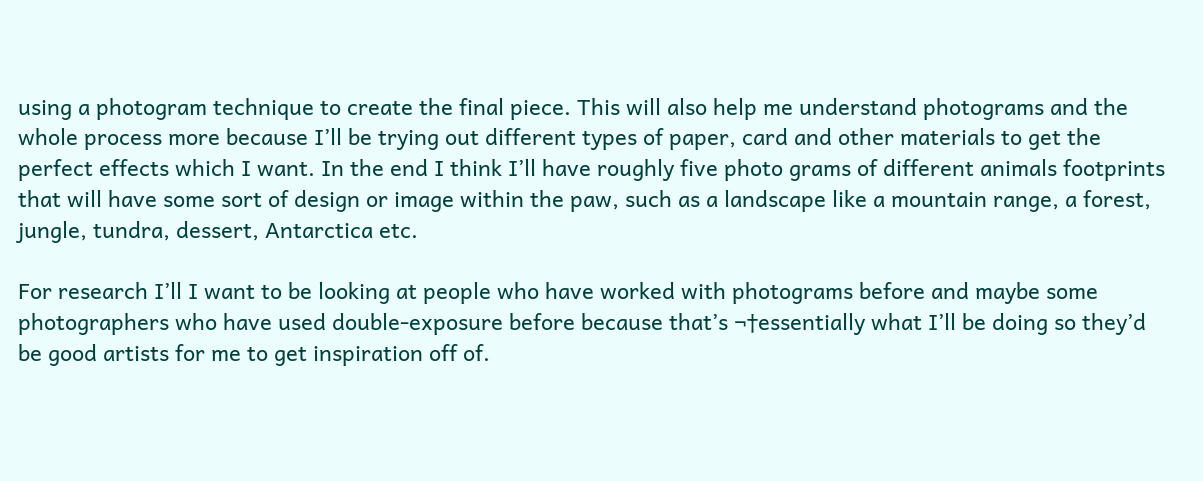using a photogram technique to create the final piece. This will also help me understand photograms and the whole process more because I’ll be trying out different types of paper, card and other materials to get the perfect effects which I want. In the end I think I’ll have roughly five photo grams of different animals footprints that will have some sort of design or image within the paw, such as a landscape like a mountain range, a forest, jungle, tundra, dessert, Antarctica etc.

For research I’ll I want to be looking at people who have worked with photograms before and maybe some photographers who have used double-exposure before because that’s ¬†essentially what I’ll be doing so they’d be good artists for me to get inspiration off of.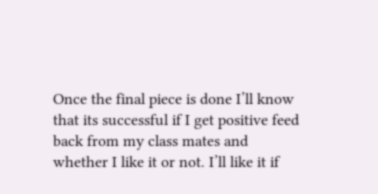Once the final piece is done I’ll know that its successful if I get positive feed back from my class mates and whether I like it or not. I’ll like it if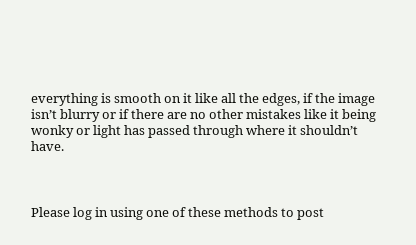everything is smooth on it like all the edges, if the image isn’t blurry or if there are no other mistakes like it being wonky or light has passed through where it shouldn’t have.



Please log in using one of these methods to post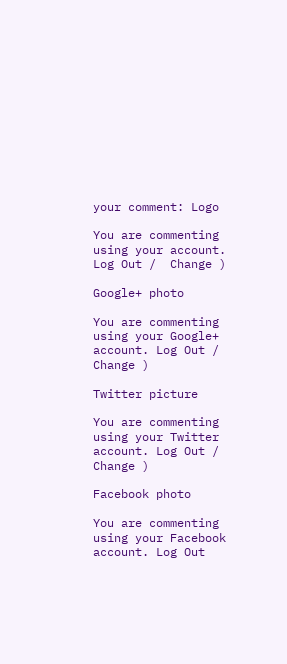your comment: Logo

You are commenting using your account. Log Out /  Change )

Google+ photo

You are commenting using your Google+ account. Log Out /  Change )

Twitter picture

You are commenting using your Twitter account. Log Out /  Change )

Facebook photo

You are commenting using your Facebook account. Log Out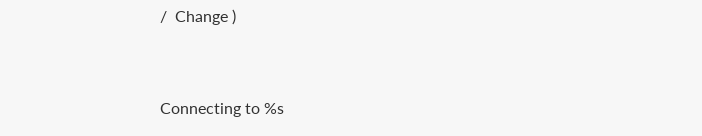/  Change )


Connecting to %s